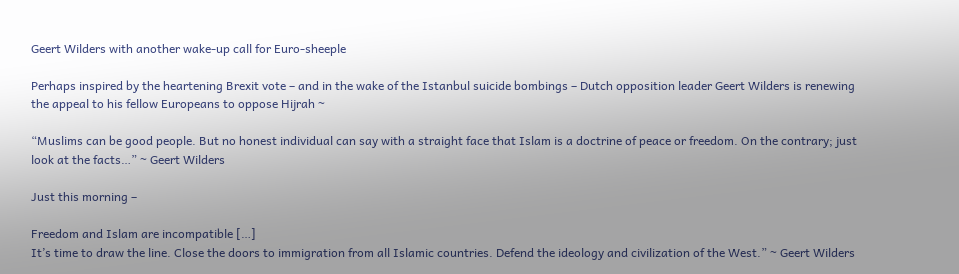Geert Wilders with another wake-up call for Euro-sheeple

Perhaps inspired by the heartening Brexit vote – and in the wake of the Istanbul suicide bombings – Dutch opposition leader Geert Wilders is renewing the appeal to his fellow Europeans to oppose Hijrah ~

“Muslims can be good people. But no honest individual can say with a straight face that Islam is a doctrine of peace or freedom. On the contrary; just look at the facts…” ~ Geert Wilders

Just this morning –

Freedom and Islam are incompatible […]
It’s time to draw the line. Close the doors to immigration from all Islamic countries. Defend the ideology and civilization of the West.” ~ Geert Wilders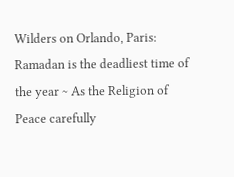Wilders on Orlando, Paris: Ramadan is the deadliest time of the year ~ As the Religion of Peace carefully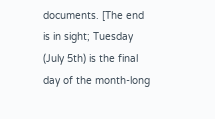documents. [The end is in sight; Tuesday (July 5th) is the final day of the month-long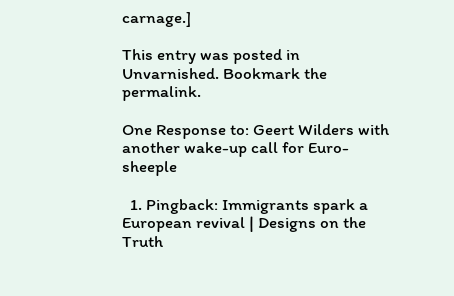carnage.]

This entry was posted in Unvarnished. Bookmark the permalink.

One Response to: Geert Wilders with another wake-up call for Euro-sheeple

  1. Pingback: Immigrants spark a European revival | Designs on the Truth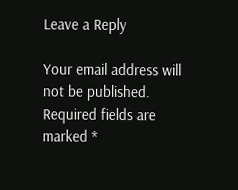Leave a Reply

Your email address will not be published. Required fields are marked *